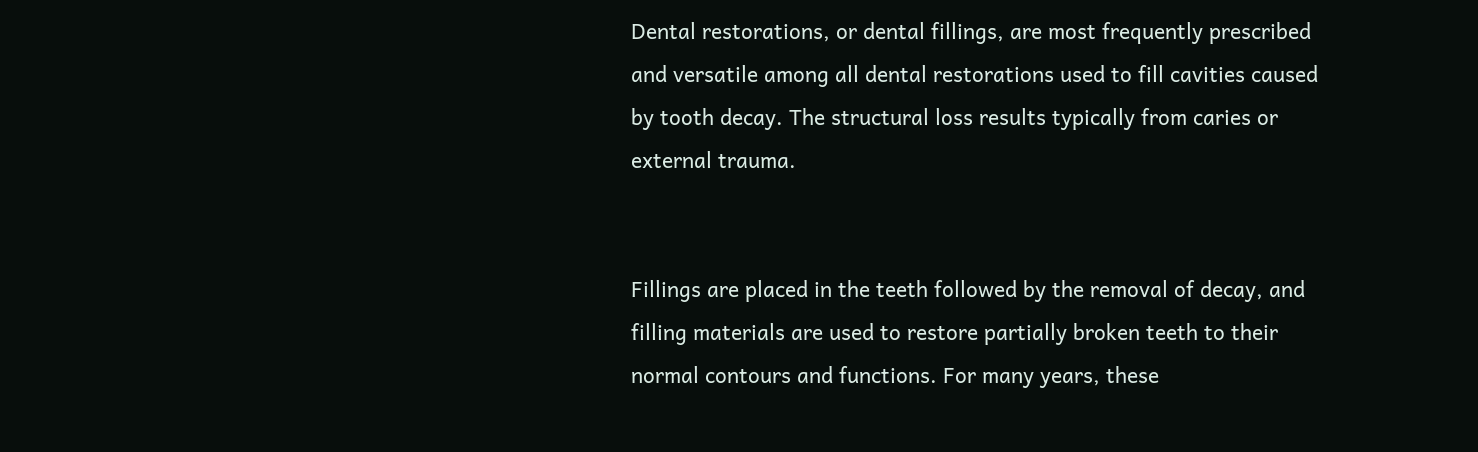Dental restorations, or dental fillings, are most frequently prescribed and versatile among all dental restorations used to fill cavities caused by tooth decay. The structural loss results typically from caries or external trauma.


Fillings are placed in the teeth followed by the removal of decay, and filling materials are used to restore partially broken teeth to their normal contours and functions. For many years, these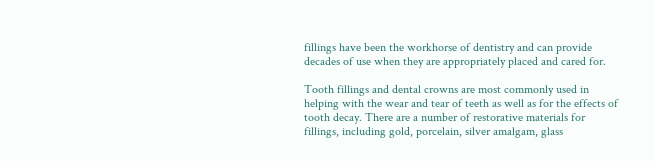fillings have been the workhorse of dentistry and can provide decades of use when they are appropriately placed and cared for.

Tooth fillings and dental crowns are most commonly used in helping with the wear and tear of teeth as well as for the effects of tooth decay. There are a number of restorative materials for fillings, including gold, porcelain, silver amalgam, glass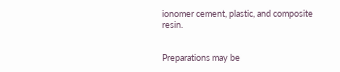ionomer cement, plastic, and composite resin.


Preparations may be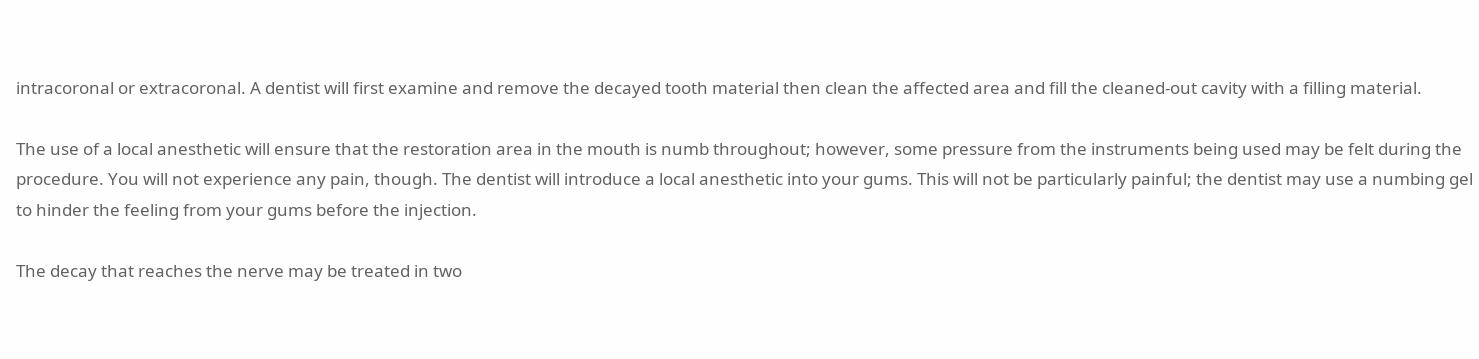intracoronal or extracoronal. A dentist will first examine and remove the decayed tooth material then clean the affected area and fill the cleaned-out cavity with a filling material.

The use of a local anesthetic will ensure that the restoration area in the mouth is numb throughout; however, some pressure from the instruments being used may be felt during the procedure. You will not experience any pain, though. The dentist will introduce a local anesthetic into your gums. This will not be particularly painful; the dentist may use a numbing gel to hinder the feeling from your gums before the injection.

The decay that reaches the nerve may be treated in two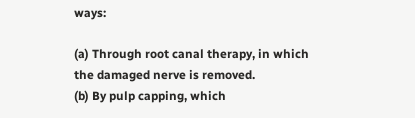ways:

(a) Through root canal therapy, in which the damaged nerve is removed.
(b) By pulp capping, which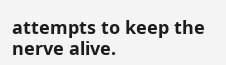attempts to keep the nerve alive.